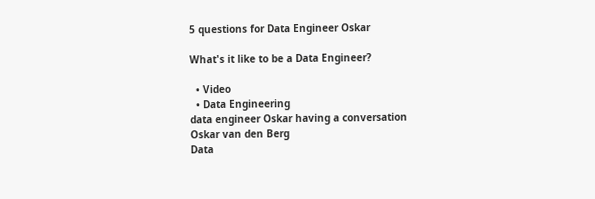5 questions for Data Engineer Oskar

What's it like to be a Data Engineer?

  • Video
  • Data Engineering
data engineer Oskar having a conversation
Oskar van den Berg
Data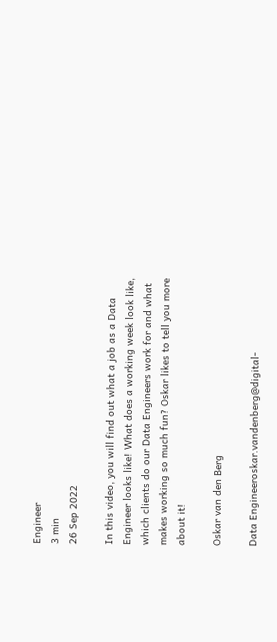Engineer
3 min
26 Sep 2022

In this video, you will find out what a job as a Data Engineer looks like! What does a working week look like, which clients do our Data Engineers work for and what makes working so much fun? Oskar likes to tell you more about it!

Oskar van den Berg

Data Engineeroskar.vandenberg@digital-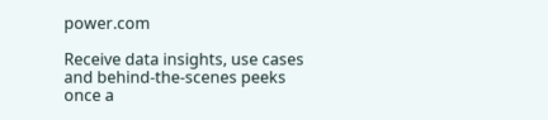power.com

Receive data insights, use cases and behind-the-scenes peeks once a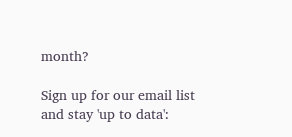month?

Sign up for our email list and stay 'up to data':